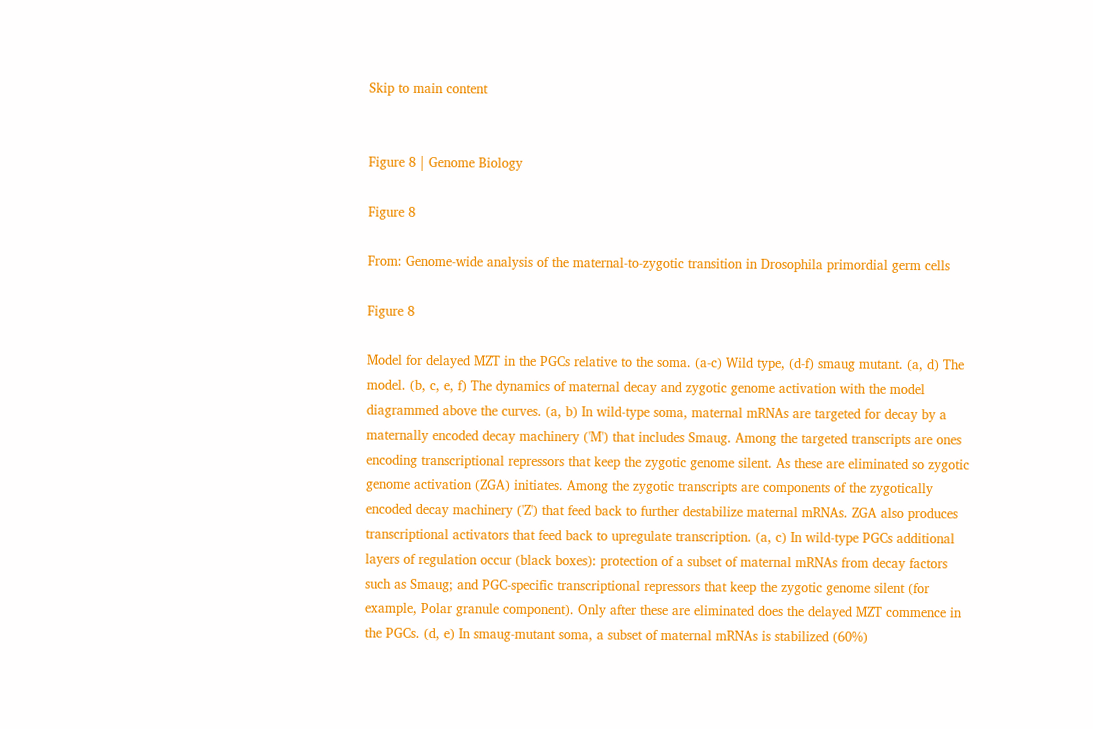Skip to main content


Figure 8 | Genome Biology

Figure 8

From: Genome-wide analysis of the maternal-to-zygotic transition in Drosophila primordial germ cells

Figure 8

Model for delayed MZT in the PGCs relative to the soma. (a-c) Wild type, (d-f) smaug mutant. (a, d) The model. (b, c, e, f) The dynamics of maternal decay and zygotic genome activation with the model diagrammed above the curves. (a, b) In wild-type soma, maternal mRNAs are targeted for decay by a maternally encoded decay machinery ('M') that includes Smaug. Among the targeted transcripts are ones encoding transcriptional repressors that keep the zygotic genome silent. As these are eliminated so zygotic genome activation (ZGA) initiates. Among the zygotic transcripts are components of the zygotically encoded decay machinery ('Z') that feed back to further destabilize maternal mRNAs. ZGA also produces transcriptional activators that feed back to upregulate transcription. (a, c) In wild-type PGCs additional layers of regulation occur (black boxes): protection of a subset of maternal mRNAs from decay factors such as Smaug; and PGC-specific transcriptional repressors that keep the zygotic genome silent (for example, Polar granule component). Only after these are eliminated does the delayed MZT commence in the PGCs. (d, e) In smaug-mutant soma, a subset of maternal mRNAs is stabilized (60%)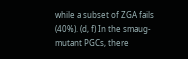while a subset of ZGA fails (40%). (d, f) In the smaug-mutant PGCs, there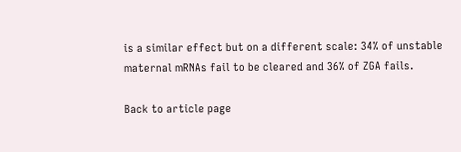is a similar effect but on a different scale: 34% of unstable maternal mRNAs fail to be cleared and 36% of ZGA fails.

Back to article page